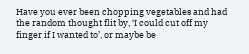Have you ever been chopping vegetables and had the random thought flit by, ‘I could cut off my finger if I wanted to’, or maybe be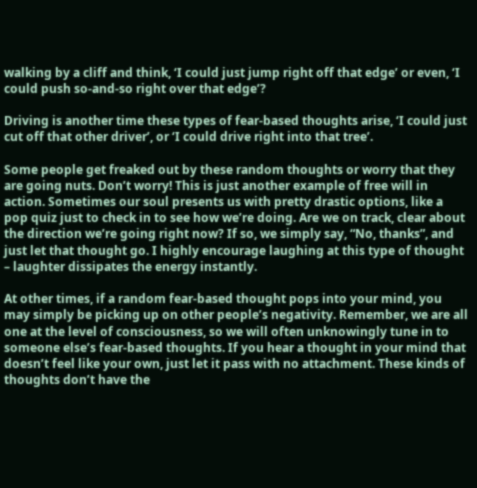walking by a cliff and think, ‘I could just jump right off that edge’ or even, ‘I could push so-and-so right over that edge’?

Driving is another time these types of fear-based thoughts arise, ‘I could just cut off that other driver’, or ‘I could drive right into that tree’.

Some people get freaked out by these random thoughts or worry that they are going nuts. Don’t worry! This is just another example of free will in action. Sometimes our soul presents us with pretty drastic options, like a pop quiz just to check in to see how we’re doing. Are we on track, clear about the direction we’re going right now? If so, we simply say, “No, thanks”, and just let that thought go. I highly encourage laughing at this type of thought – laughter dissipates the energy instantly.

At other times, if a random fear-based thought pops into your mind, you may simply be picking up on other people’s negativity. Remember, we are all one at the level of consciousness, so we will often unknowingly tune in to someone else’s fear-based thoughts. If you hear a thought in your mind that doesn’t feel like your own, just let it pass with no attachment. These kinds of thoughts don’t have the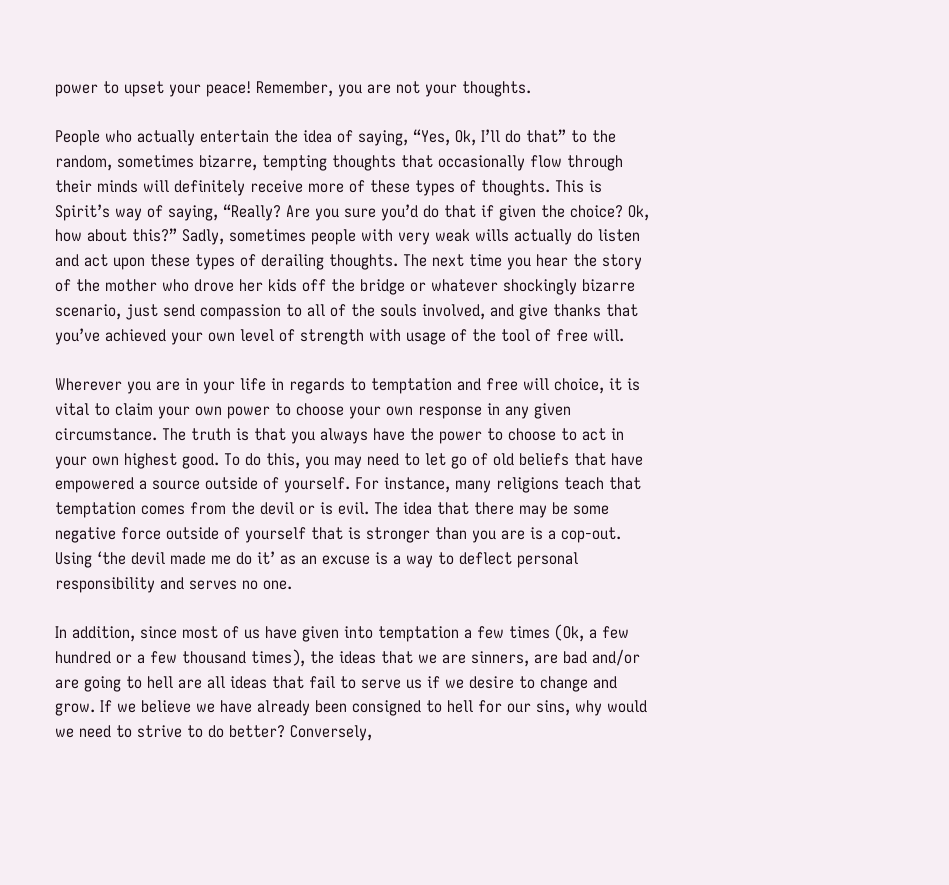power to upset your peace! Remember, you are not your thoughts.

People who actually entertain the idea of saying, “Yes, Ok, I’ll do that” to the random, sometimes bizarre, tempting thoughts that occasionally flow through their minds will definitely receive more of these types of thoughts. This is Spirit’s way of saying, “Really? Are you sure you’d do that if given the choice? Ok, how about this?” Sadly, sometimes people with very weak wills actually do listen and act upon these types of derailing thoughts. The next time you hear the story of the mother who drove her kids off the bridge or whatever shockingly bizarre scenario, just send compassion to all of the souls involved, and give thanks that you’ve achieved your own level of strength with usage of the tool of free will.

Wherever you are in your life in regards to temptation and free will choice, it is vital to claim your own power to choose your own response in any given circumstance. The truth is that you always have the power to choose to act in your own highest good. To do this, you may need to let go of old beliefs that have empowered a source outside of yourself. For instance, many religions teach that temptation comes from the devil or is evil. The idea that there may be some negative force outside of yourself that is stronger than you are is a cop-out. Using ‘the devil made me do it’ as an excuse is a way to deflect personal responsibility and serves no one.

In addition, since most of us have given into temptation a few times (Ok, a few hundred or a few thousand times), the ideas that we are sinners, are bad and/or are going to hell are all ideas that fail to serve us if we desire to change and grow. If we believe we have already been consigned to hell for our sins, why would we need to strive to do better? Conversely,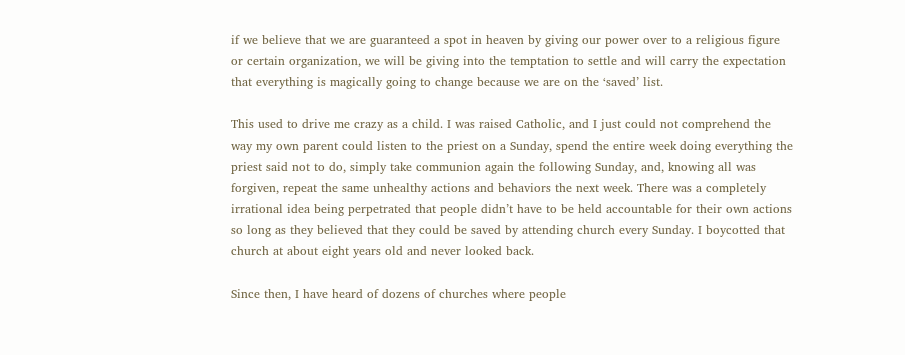if we believe that we are guaranteed a spot in heaven by giving our power over to a religious figure or certain organization, we will be giving into the temptation to settle and will carry the expectation that everything is magically going to change because we are on the ‘saved’ list.

This used to drive me crazy as a child. I was raised Catholic, and I just could not comprehend the way my own parent could listen to the priest on a Sunday, spend the entire week doing everything the priest said not to do, simply take communion again the following Sunday, and, knowing all was forgiven, repeat the same unhealthy actions and behaviors the next week. There was a completely irrational idea being perpetrated that people didn’t have to be held accountable for their own actions so long as they believed that they could be saved by attending church every Sunday. I boycotted that church at about eight years old and never looked back.

Since then, I have heard of dozens of churches where people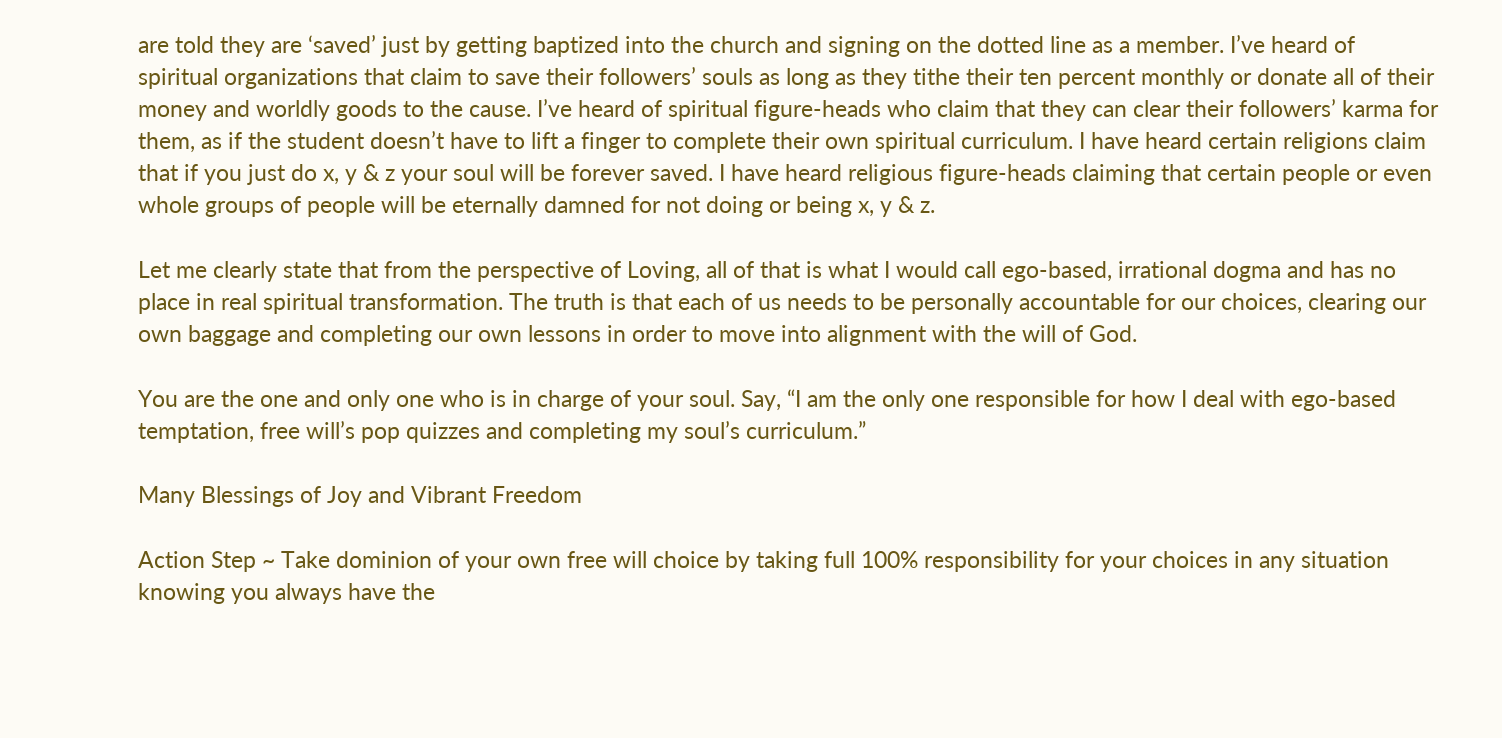are told they are ‘saved’ just by getting baptized into the church and signing on the dotted line as a member. I’ve heard of spiritual organizations that claim to save their followers’ souls as long as they tithe their ten percent monthly or donate all of their money and worldly goods to the cause. I’ve heard of spiritual figure-heads who claim that they can clear their followers’ karma for them, as if the student doesn’t have to lift a finger to complete their own spiritual curriculum. I have heard certain religions claim that if you just do x, y & z your soul will be forever saved. I have heard religious figure-heads claiming that certain people or even whole groups of people will be eternally damned for not doing or being x, y & z.

Let me clearly state that from the perspective of Loving, all of that is what I would call ego-based, irrational dogma and has no place in real spiritual transformation. The truth is that each of us needs to be personally accountable for our choices, clearing our own baggage and completing our own lessons in order to move into alignment with the will of God.

You are the one and only one who is in charge of your soul. Say, “I am the only one responsible for how I deal with ego-based temptation, free will’s pop quizzes and completing my soul’s curriculum.”

Many Blessings of Joy and Vibrant Freedom

Action Step ~ Take dominion of your own free will choice by taking full 100% responsibility for your choices in any situation knowing you always have the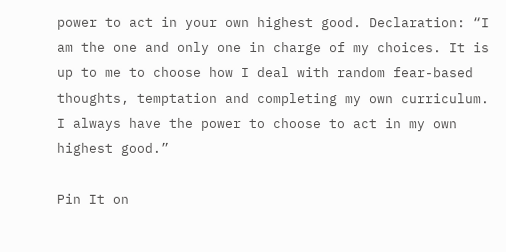power to act in your own highest good. Declaration: “I am the one and only one in charge of my choices. It is up to me to choose how I deal with random fear-based thoughts, temptation and completing my own curriculum. I always have the power to choose to act in my own highest good.”

Pin It on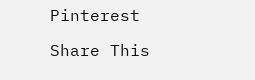Pinterest

Share This